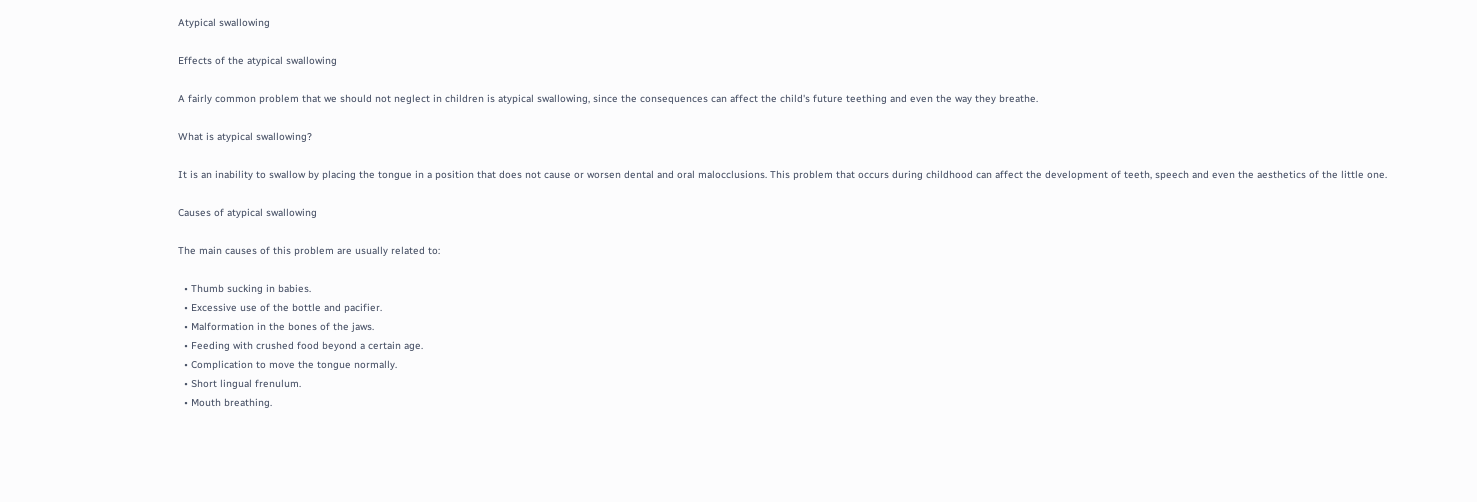Atypical swallowing

Effects of the atypical swallowing

A fairly common problem that we should not neglect in children is atypical swallowing, since the consequences can affect the child's future teething and even the way they breathe.

What is atypical swallowing?

It is an inability to swallow by placing the tongue in a position that does not cause or worsen dental and oral malocclusions. This problem that occurs during childhood can affect the development of teeth, speech and even the aesthetics of the little one.

Causes of atypical swallowing

The main causes of this problem are usually related to:

  • Thumb sucking in babies.
  • Excessive use of the bottle and pacifier.
  • Malformation in the bones of the jaws.
  • Feeding with crushed food beyond a certain age.
  • Complication to move the tongue normally.
  • Short lingual frenulum.
  • Mouth breathing.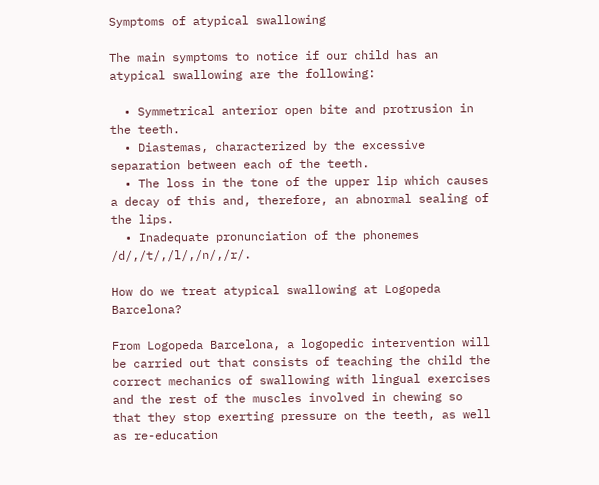Symptoms of atypical swallowing

The main symptoms to notice if our child has an atypical swallowing are the following:

  • Symmetrical anterior open bite and protrusion in the teeth.
  • Diastemas, characterized by the excessive separation between each of the teeth.
  • The loss in the tone of the upper lip which causes a decay of this and, therefore, an abnormal sealing of the lips.
  • Inadequate pronunciation of the phonemes /d/,/t/,/l/,/n/,/r/.

How do we treat atypical swallowing at Logopeda Barcelona?

From Logopeda Barcelona, a logopedic intervention will be carried out that consists of teaching the child the correct mechanics of swallowing with lingual exercises and the rest of the muscles involved in chewing so that they stop exerting pressure on the teeth, as well as re-education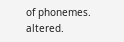of phonemes. altered.